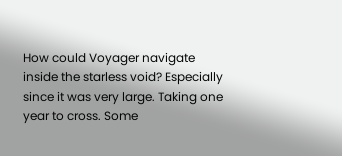How could Voyager navigate inside the starless void? Especially since it was very large. Taking one year to cross. Some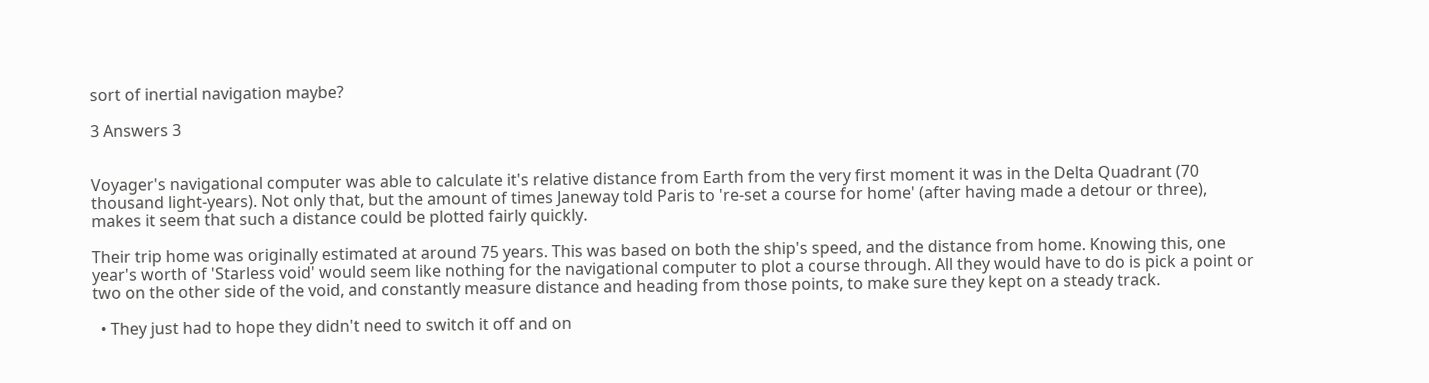sort of inertial navigation maybe?

3 Answers 3


Voyager's navigational computer was able to calculate it's relative distance from Earth from the very first moment it was in the Delta Quadrant (70 thousand light-years). Not only that, but the amount of times Janeway told Paris to 're-set a course for home' (after having made a detour or three), makes it seem that such a distance could be plotted fairly quickly.

Their trip home was originally estimated at around 75 years. This was based on both the ship's speed, and the distance from home. Knowing this, one year's worth of 'Starless void' would seem like nothing for the navigational computer to plot a course through. All they would have to do is pick a point or two on the other side of the void, and constantly measure distance and heading from those points, to make sure they kept on a steady track.

  • They just had to hope they didn't need to switch it off and on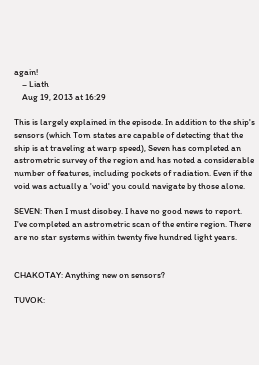again!
    – Liath
    Aug 19, 2013 at 16:29

This is largely explained in the episode. In addition to the ship's sensors (which Tom states are capable of detecting that the ship is at traveling at warp speed), Seven has completed an astrometric survey of the region and has noted a considerable number of features, including pockets of radiation. Even if the void was actually a 'void' you could navigate by those alone.

SEVEN: Then I must disobey. I have no good news to report. I've completed an astrometric scan of the entire region. There are no star systems within twenty five hundred light years.


CHAKOTAY: Anything new on sensors?

TUVOK: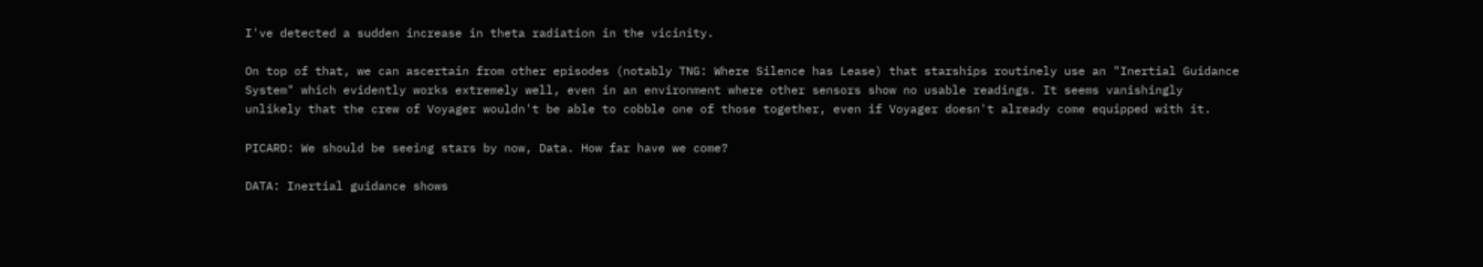I've detected a sudden increase in theta radiation in the vicinity.

On top of that, we can ascertain from other episodes (notably TNG: Where Silence has Lease) that starships routinely use an "Inertial Guidance System" which evidently works extremely well, even in an environment where other sensors show no usable readings. It seems vanishingly unlikely that the crew of Voyager wouldn't be able to cobble one of those together, even if Voyager doesn't already come equipped with it.

PICARD: We should be seeing stars by now, Data. How far have we come?

DATA: Inertial guidance shows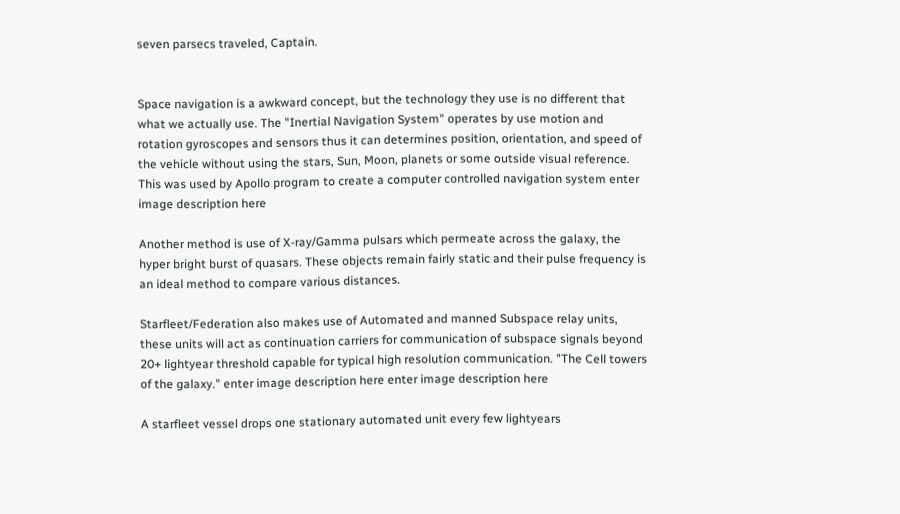seven parsecs traveled, Captain.


Space navigation is a awkward concept, but the technology they use is no different that what we actually use. The "Inertial Navigation System" operates by use motion and rotation gyroscopes and sensors thus it can determines position, orientation, and speed of the vehicle without using the stars, Sun, Moon, planets or some outside visual reference. This was used by Apollo program to create a computer controlled navigation system enter image description here

Another method is use of X-ray/Gamma pulsars which permeate across the galaxy, the hyper bright burst of quasars. These objects remain fairly static and their pulse frequency is an ideal method to compare various distances.

Starfleet/Federation also makes use of Automated and manned Subspace relay units, these units will act as continuation carriers for communication of subspace signals beyond 20+ lightyear threshold capable for typical high resolution communication. "The Cell towers of the galaxy." enter image description here enter image description here

A starfleet vessel drops one stationary automated unit every few lightyears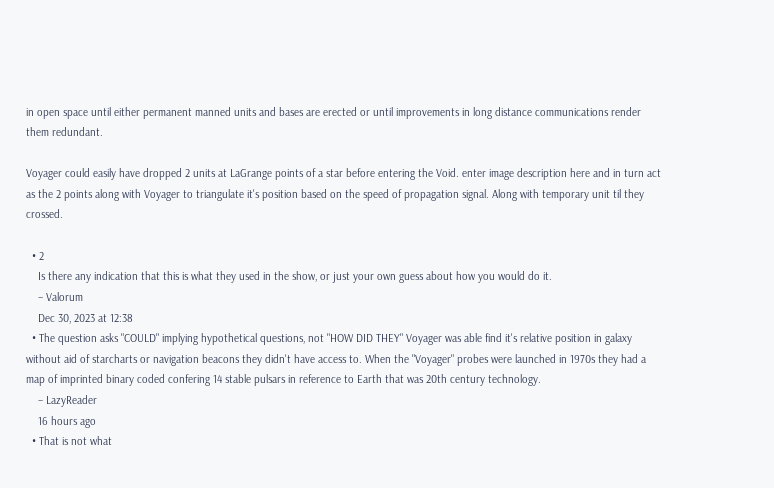in open space until either permanent manned units and bases are erected or until improvements in long distance communications render them redundant.

Voyager could easily have dropped 2 units at LaGrange points of a star before entering the Void. enter image description here and in turn act as the 2 points along with Voyager to triangulate it's position based on the speed of propagation signal. Along with temporary unit til they crossed.

  • 2
    Is there any indication that this is what they used in the show, or just your own guess about how you would do it.
    – Valorum
    Dec 30, 2023 at 12:38
  • The question asks "COULD" implying hypothetical questions, not "HOW DID THEY" Voyager was able find it's relative position in galaxy without aid of starcharts or navigation beacons they didn't have access to. When the "Voyager" probes were launched in 1970s they had a map of imprinted binary coded confering 14 stable pulsars in reference to Earth that was 20th century technology.
    – LazyReader
    16 hours ago
  • That is not what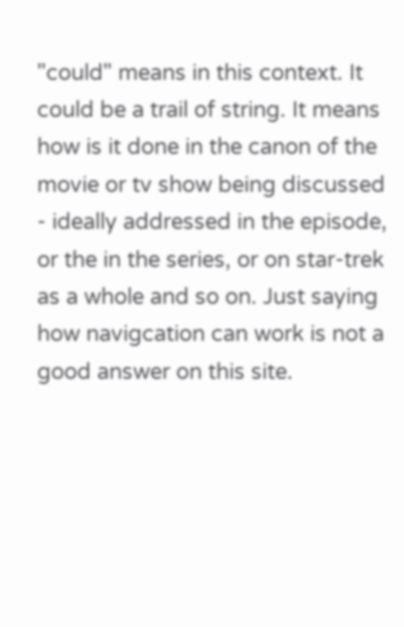"could" means in this context. It could be a trail of string. It means how is it done in the canon of the movie or tv show being discussed - ideally addressed in the episode, or the in the series, or on star-trek as a whole and so on. Just saying how navigcation can work is not a good answer on this site.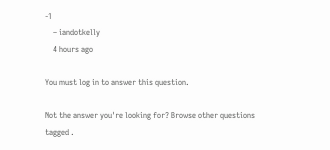-1
    – iandotkelly
    4 hours ago

You must log in to answer this question.

Not the answer you're looking for? Browse other questions tagged .